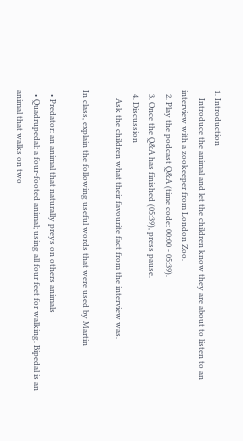1. Introduction
    Introduce the animal and let the children know they are about to listen to an interview with a zookeeper from London Zoo.
  2. Play the podcast Q&A (time code: 00:00 - 05:39).
  3. Once the Q&A has finished (05:39), press pause.
  4. Discussion
    Ask the children what their favourite fact from the interview was.

In class, explain the following useful words that were used by Martin

  • Predator: an animal that naturally preys on others animals
  • Quadrupedal: a four-footed animal; using all four feet for walking. Bipedal is an animal that walks on two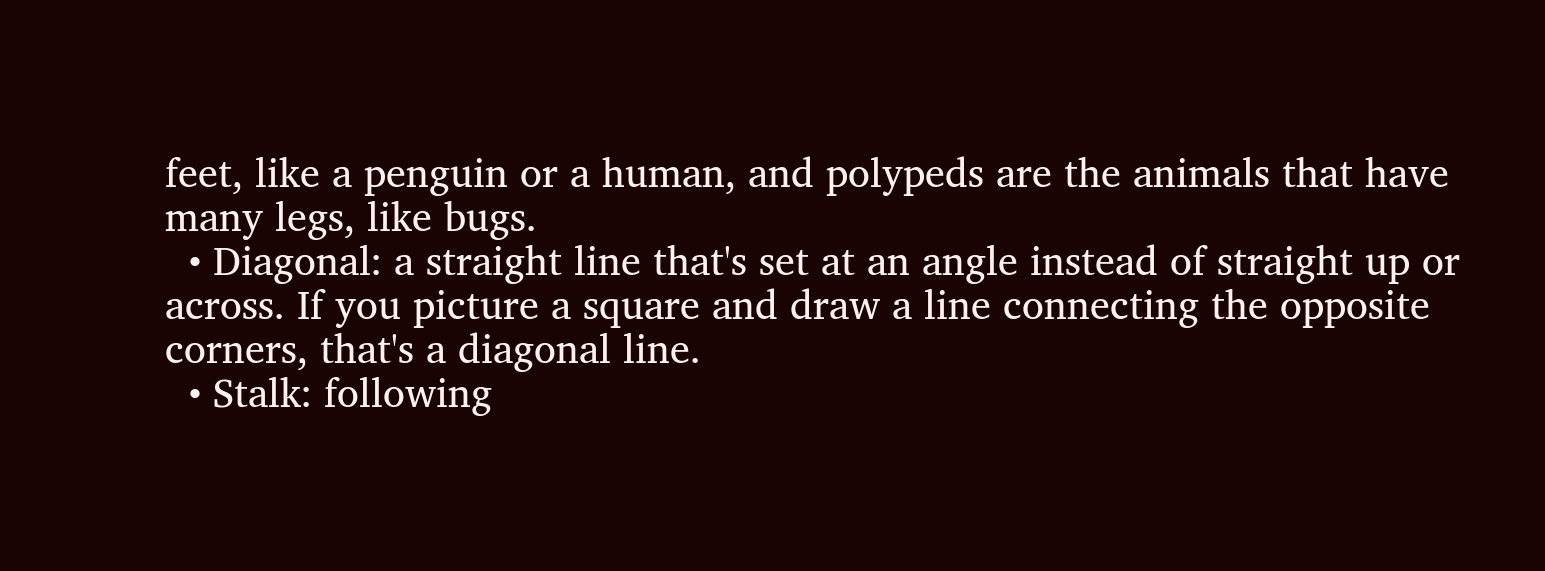feet, like a penguin or a human, and polypeds are the animals that have many legs, like bugs.
  • Diagonal: a straight line that's set at an angle instead of straight up or across. If you picture a square and draw a line connecting the opposite corners, that's a diagonal line.
  • Stalk: following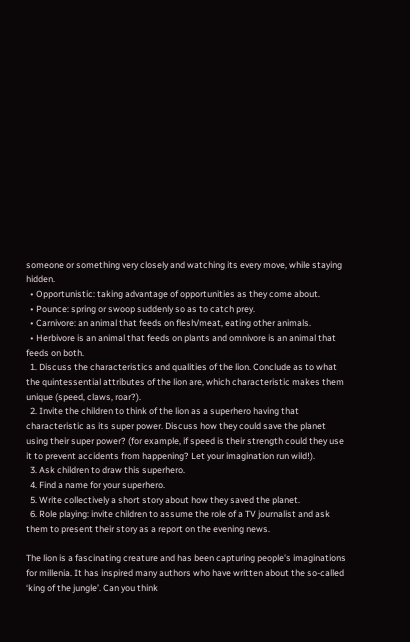someone or something very closely and watching its every move, while staying hidden.
  • Opportunistic: taking advantage of opportunities as they come about.
  • Pounce: spring or swoop suddenly so as to catch prey.
  • Carnivore: an animal that feeds on flesh/meat, eating other animals.
  • Herbivore is an animal that feeds on plants and omnivore is an animal that feeds on both.
  1. Discuss the characteristics and qualities of the lion. Conclude as to what the quintessential attributes of the lion are, which characteristic makes them unique (speed, claws, roar?).
  2. Invite the children to think of the lion as a superhero having that characteristic as its super power. Discuss how they could save the planet using their super power? (for example, if speed is their strength could they use it to prevent accidents from happening? Let your imagination run wild!).
  3. Ask children to draw this superhero.
  4. Find a name for your superhero.
  5. Write collectively a short story about how they saved the planet.
  6. Role playing: invite children to assume the role of a TV journalist and ask them to present their story as a report on the evening news.

The lion is a fascinating creature and has been capturing people's imaginations  for millenia. It has inspired many authors who have written about the so-called ‘king of the jungle’. Can you think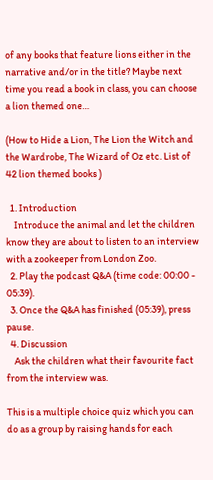of any books that feature lions either in the narrative and/or in the title? Maybe next time you read a book in class, you can choose a lion themed one…

(How to Hide a Lion, The Lion the Witch and the Wardrobe, The Wizard of Oz etc. List of 42 lion themed books )

  1. Introduction
    Introduce the animal and let the children know they are about to listen to an interview with a zookeeper from London Zoo.
  2. Play the podcast Q&A (time code: 00:00 - 05:39).
  3. Once the Q&A has finished (05:39), press pause.
  4. Discussion
    Ask the children what their favourite fact from the interview was.

This is a multiple choice quiz which you can do as a group by raising hands for each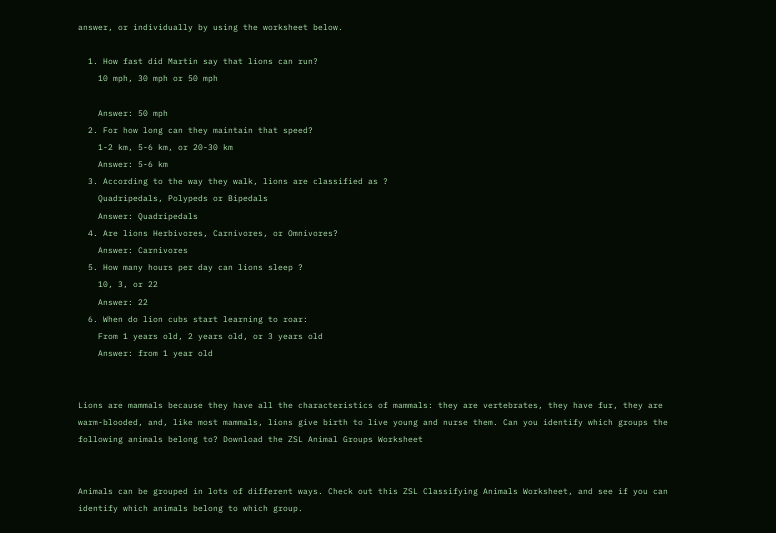answer, or individually by using the worksheet below.

  1. How fast did Martin say that lions can run?
    10 mph, 30 mph or 50 mph

    Answer: 50 mph
  2. For how long can they maintain that speed?
    1-2 km, 5-6 km, or 20-30 km
    Answer: 5-6 km
  3. According to the way they walk, lions are classified as ?
    Quadripedals, Polypeds or Bipedals
    Answer: Quadripedals
  4. Are lions Herbivores, Carnivores, or Omnivores?
    Answer: Carnivores
  5. How many hours per day can lions sleep ?
    10, 3, or 22
    Answer: 22
  6. When do lion cubs start learning to roar:
    From 1 years old, 2 years old, or 3 years old
    Answer: from 1 year old


Lions are mammals because they have all the characteristics of mammals: they are vertebrates, they have fur, they are warm-blooded, and, like most mammals, lions give birth to live young and nurse them. Can you identify which groups the following animals belong to? Download the ZSL Animal Groups Worksheet


Animals can be grouped in lots of different ways. Check out this ZSL Classifying Animals Worksheet, and see if you can identify which animals belong to which group.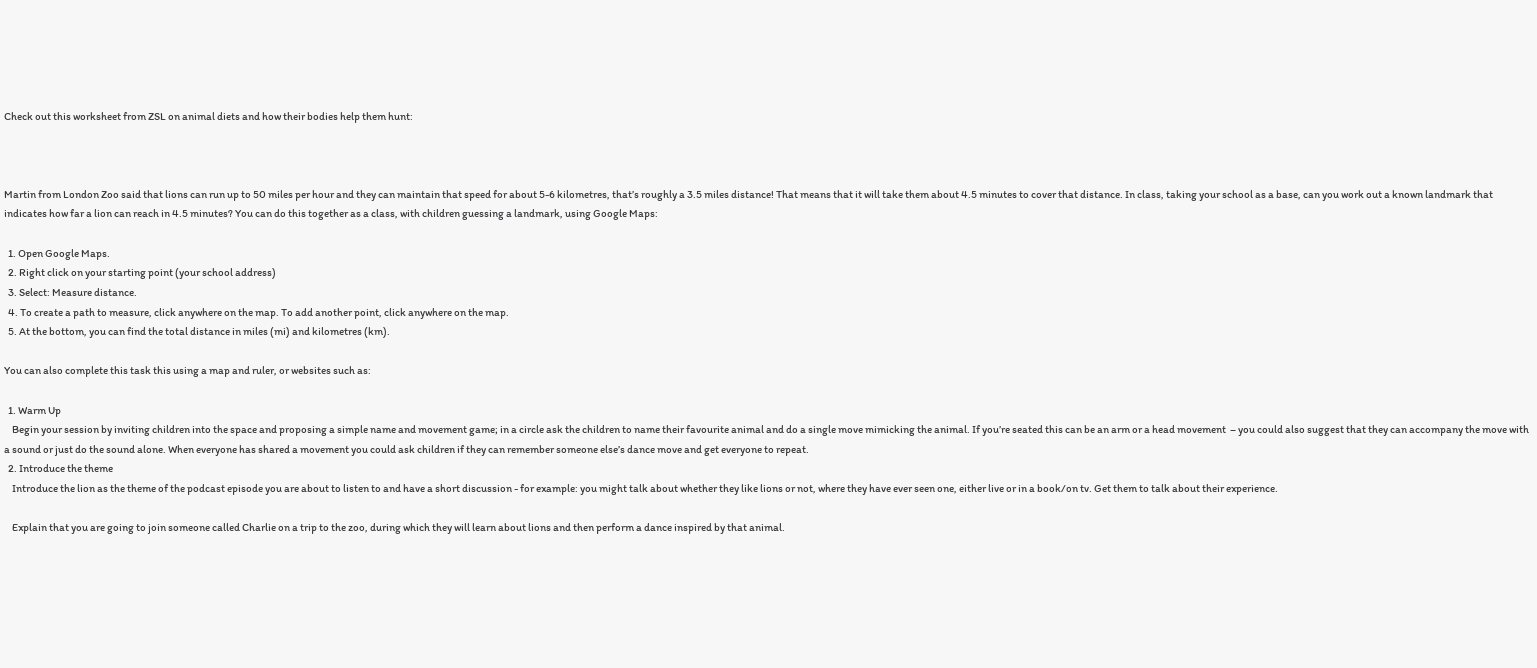Check out this worksheet from ZSL on animal diets and how their bodies help them hunt:



Martin from London Zoo said that lions can run up to 50 miles per hour and they can maintain that speed for about 5-6 kilometres, that’s roughly a 3.5 miles distance! That means that it will take them about 4.5 minutes to cover that distance. In class, taking your school as a base, can you work out a known landmark that indicates how far a lion can reach in 4.5 minutes? You can do this together as a class, with children guessing a landmark, using Google Maps:

  1. Open Google Maps.
  2. Right click on your starting point (your school address)
  3. Select: Measure distance.
  4. To create a path to measure, click anywhere on the map. To add another point, click anywhere on the map.
  5. At the bottom, you can find the total distance in miles (mi) and kilometres (km).

You can also complete this task this using a map and ruler, or websites such as:

  1. Warm Up
    Begin your session by inviting children into the space and proposing a simple name and movement game; in a circle ask the children to name their favourite animal and do a single move mimicking the animal. If you’re seated this can be an arm or a head movement  – you could also suggest that they can accompany the move with a sound or just do the sound alone. When everyone has shared a movement you could ask children if they can remember someone else’s dance move and get everyone to repeat.
  2. Introduce the theme
    Introduce the lion as the theme of the podcast episode you are about to listen to and have a short discussion - for example: you might talk about whether they like lions or not, where they have ever seen one, either live or in a book/on tv. Get them to talk about their experience.

    Explain that you are going to join someone called Charlie on a trip to the zoo, during which they will learn about lions and then perform a dance inspired by that animal.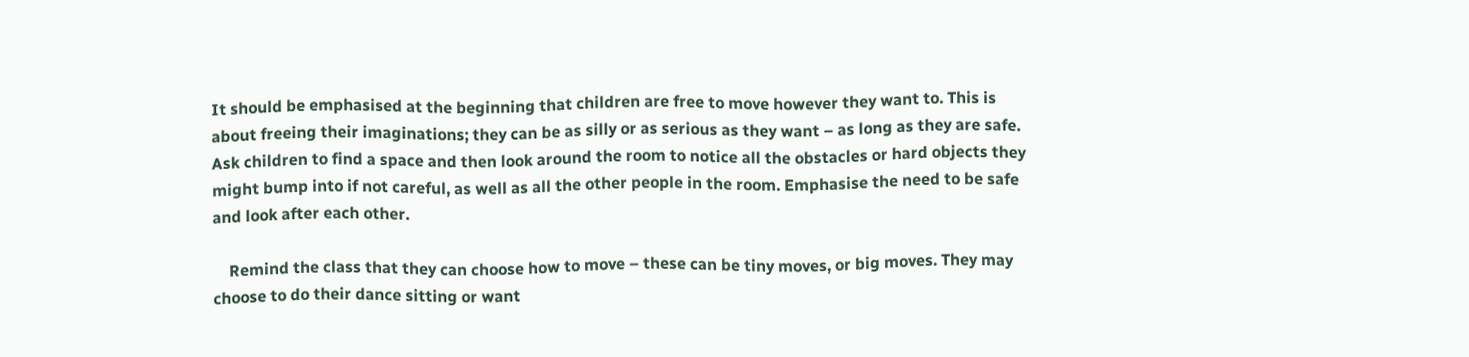It should be emphasised at the beginning that children are free to move however they want to. This is about freeing their imaginations; they can be as silly or as serious as they want – as long as they are safe. Ask children to find a space and then look around the room to notice all the obstacles or hard objects they might bump into if not careful, as well as all the other people in the room. Emphasise the need to be safe and look after each other.

    Remind the class that they can choose how to move – these can be tiny moves, or big moves. They may choose to do their dance sitting or want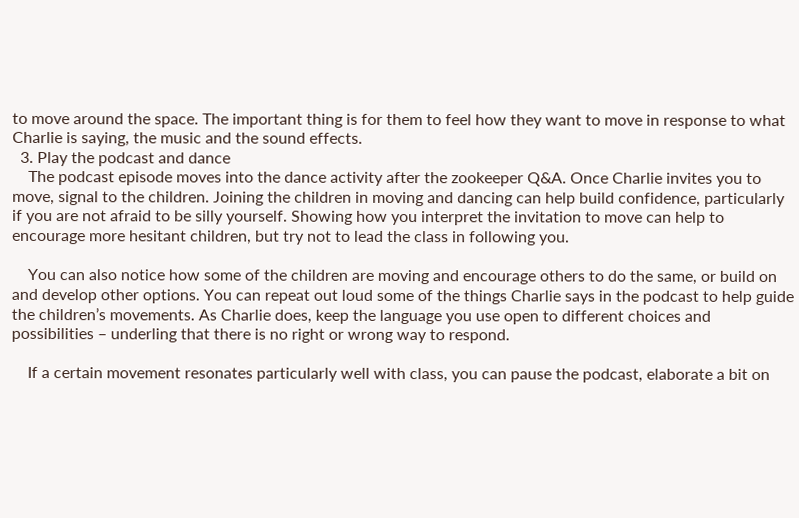to move around the space. The important thing is for them to feel how they want to move in response to what Charlie is saying, the music and the sound effects.
  3. Play the podcast and dance
    The podcast episode moves into the dance activity after the zookeeper Q&A. Once Charlie invites you to move, signal to the children. Joining the children in moving and dancing can help build confidence, particularly if you are not afraid to be silly yourself. Showing how you interpret the invitation to move can help to encourage more hesitant children, but try not to lead the class in following you.

    You can also notice how some of the children are moving and encourage others to do the same, or build on and develop other options. You can repeat out loud some of the things Charlie says in the podcast to help guide the children’s movements. As Charlie does, keep the language you use open to different choices and possibilities – underling that there is no right or wrong way to respond.

    If a certain movement resonates particularly well with class, you can pause the podcast, elaborate a bit on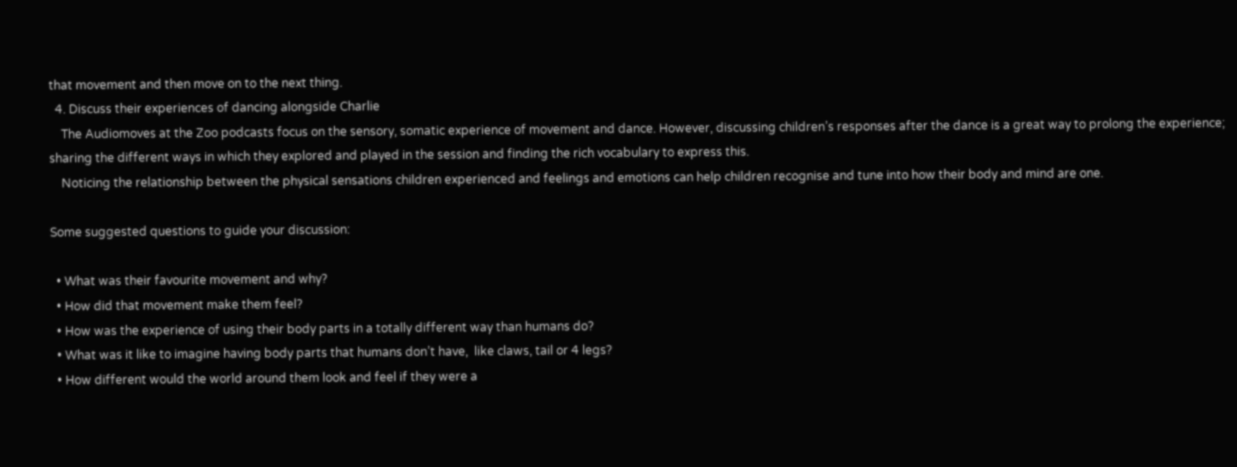that movement and then move on to the next thing.
  4. Discuss their experiences of dancing alongside Charlie
    The Audiomoves at the Zoo podcasts focus on the sensory, somatic experience of movement and dance. However, discussing children’s responses after the dance is a great way to prolong the experience; sharing the different ways in which they explored and played in the session and finding the rich vocabulary to express this.
    Noticing the relationship between the physical sensations children experienced and feelings and emotions can help children recognise and tune into how their body and mind are one.

Some suggested questions to guide your discussion:

  • What was their favourite movement and why?
  • How did that movement make them feel?
  • How was the experience of using their body parts in a totally different way than humans do?
  • What was it like to imagine having body parts that humans don’t have,  like claws, tail or 4 legs?
  • How different would the world around them look and feel if they were a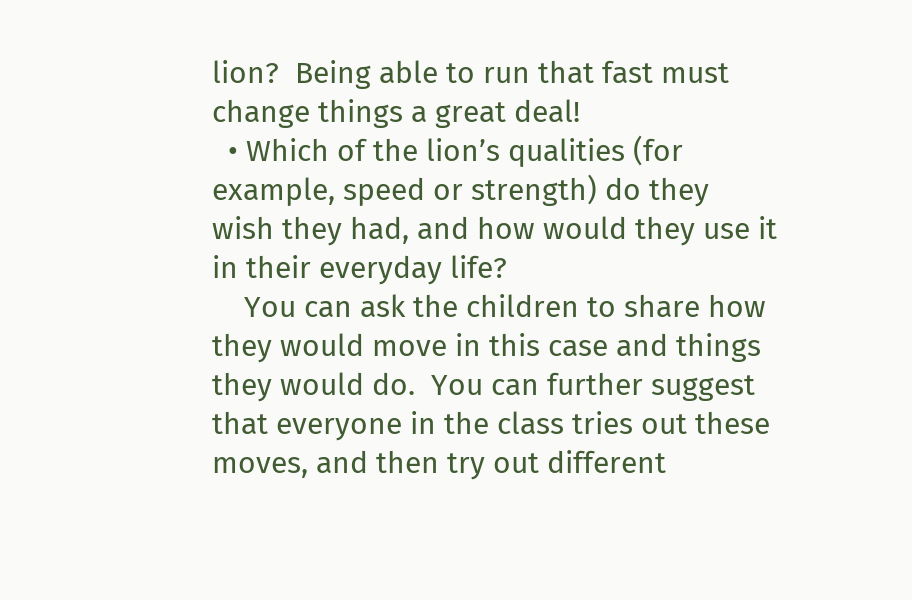lion?  Being able to run that fast must change things a great deal!
  • Which of the lion’s qualities (for example, speed or strength) do they wish they had, and how would they use it in their everyday life?
    You can ask the children to share how they would move in this case and things they would do.  You can further suggest that everyone in the class tries out these moves, and then try out different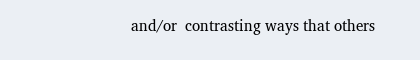and/or  contrasting ways that others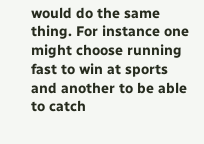would do the same thing. For instance one might choose running fast to win at sports and another to be able to catch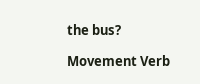the bus?

Movement Verb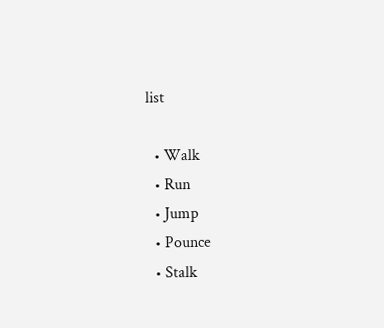list

  • Walk
  • Run
  • Jump
  • Pounce
  • Stalk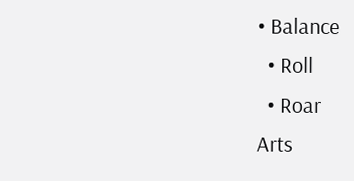• Balance
  • Roll
  • Roar
Arts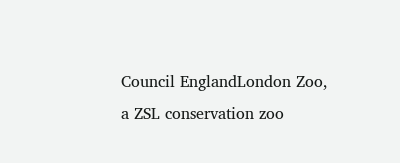Council EnglandLondon Zoo, a ZSL conservation zoo